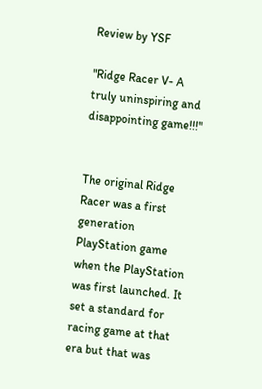Review by YSF

"Ridge Racer V- A truly uninspiring and disappointing game!!!"


The original Ridge Racer was a first generation PlayStation game when the PlayStation was first launched. It set a standard for racing game at that era but that was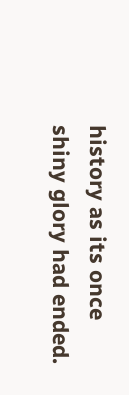history as its once shiny glory had ended.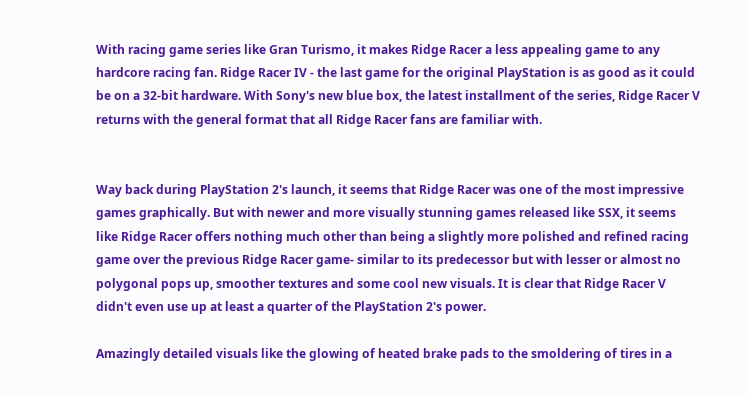With racing game series like Gran Turismo, it makes Ridge Racer a less appealing game to any hardcore racing fan. Ridge Racer IV - the last game for the original PlayStation is as good as it could be on a 32-bit hardware. With Sony's new blue box, the latest installment of the series, Ridge Racer V returns with the general format that all Ridge Racer fans are familiar with.


Way back during PlayStation 2's launch, it seems that Ridge Racer was one of the most impressive games graphically. But with newer and more visually stunning games released like SSX, it seems like Ridge Racer offers nothing much other than being a slightly more polished and refined racing game over the previous Ridge Racer game- similar to its predecessor but with lesser or almost no polygonal pops up, smoother textures and some cool new visuals. It is clear that Ridge Racer V didn't even use up at least a quarter of the PlayStation 2's power.

Amazingly detailed visuals like the glowing of heated brake pads to the smoldering of tires in a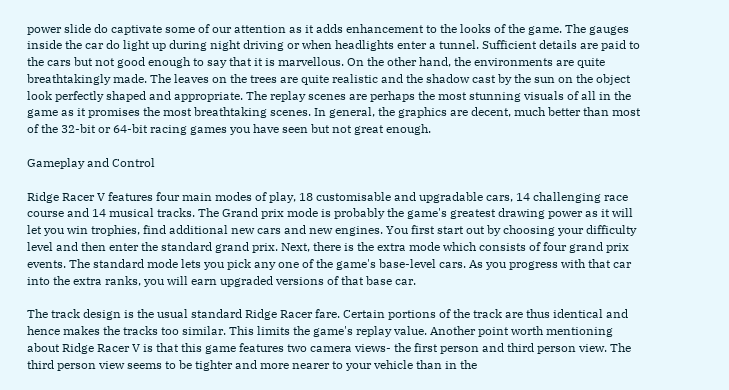power slide do captivate some of our attention as it adds enhancement to the looks of the game. The gauges inside the car do light up during night driving or when headlights enter a tunnel. Sufficient details are paid to the cars but not good enough to say that it is marvellous. On the other hand, the environments are quite breathtakingly made. The leaves on the trees are quite realistic and the shadow cast by the sun on the object look perfectly shaped and appropriate. The replay scenes are perhaps the most stunning visuals of all in the game as it promises the most breathtaking scenes. In general, the graphics are decent, much better than most of the 32-bit or 64-bit racing games you have seen but not great enough.

Gameplay and Control

Ridge Racer V features four main modes of play, 18 customisable and upgradable cars, 14 challenging race course and 14 musical tracks. The Grand prix mode is probably the game's greatest drawing power as it will let you win trophies, find additional new cars and new engines. You first start out by choosing your difficulty level and then enter the standard grand prix. Next, there is the extra mode which consists of four grand prix events. The standard mode lets you pick any one of the game's base-level cars. As you progress with that car into the extra ranks, you will earn upgraded versions of that base car.

The track design is the usual standard Ridge Racer fare. Certain portions of the track are thus identical and hence makes the tracks too similar. This limits the game's replay value. Another point worth mentioning about Ridge Racer V is that this game features two camera views- the first person and third person view. The third person view seems to be tighter and more nearer to your vehicle than in the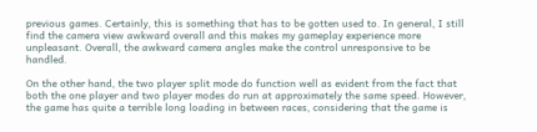previous games. Certainly, this is something that has to be gotten used to. In general, I still find the camera view awkward overall and this makes my gameplay experience more unpleasant. Overall, the awkward camera angles make the control unresponsive to be handled.

On the other hand, the two player split mode do function well as evident from the fact that both the one player and two player modes do run at approximately the same speed. However, the game has quite a terrible long loading in between races, considering that the game is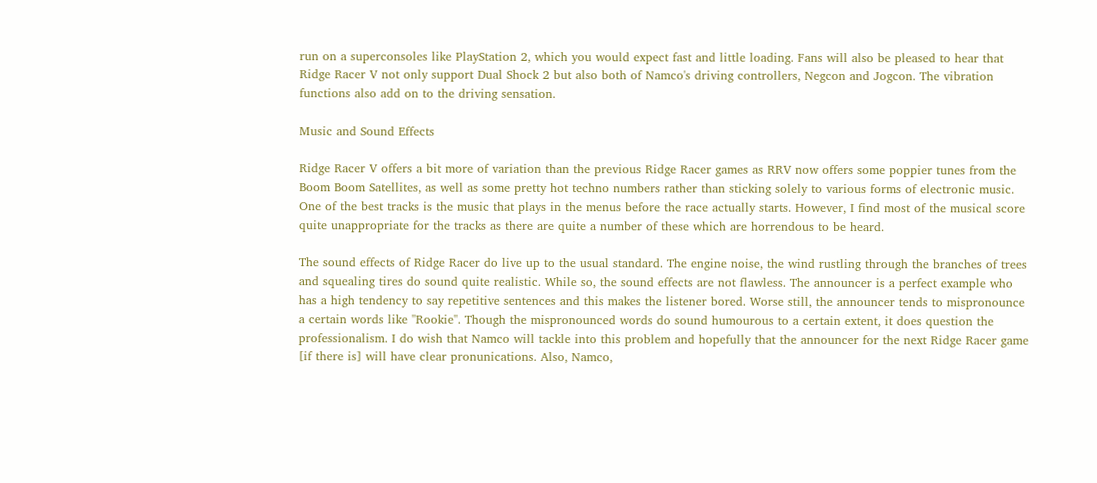run on a superconsoles like PlayStation 2, which you would expect fast and little loading. Fans will also be pleased to hear that Ridge Racer V not only support Dual Shock 2 but also both of Namco's driving controllers, Negcon and Jogcon. The vibration functions also add on to the driving sensation.

Music and Sound Effects

Ridge Racer V offers a bit more of variation than the previous Ridge Racer games as RRV now offers some poppier tunes from the Boom Boom Satellites, as well as some pretty hot techno numbers rather than sticking solely to various forms of electronic music. One of the best tracks is the music that plays in the menus before the race actually starts. However, I find most of the musical score quite unappropriate for the tracks as there are quite a number of these which are horrendous to be heard.

The sound effects of Ridge Racer do live up to the usual standard. The engine noise, the wind rustling through the branches of trees and squealing tires do sound quite realistic. While so, the sound effects are not flawless. The announcer is a perfect example who has a high tendency to say repetitive sentences and this makes the listener bored. Worse still, the announcer tends to mispronounce a certain words like ''Rookie''. Though the mispronounced words do sound humourous to a certain extent, it does question the professionalism. I do wish that Namco will tackle into this problem and hopefully that the announcer for the next Ridge Racer game [if there is] will have clear pronunications. Also, Namco,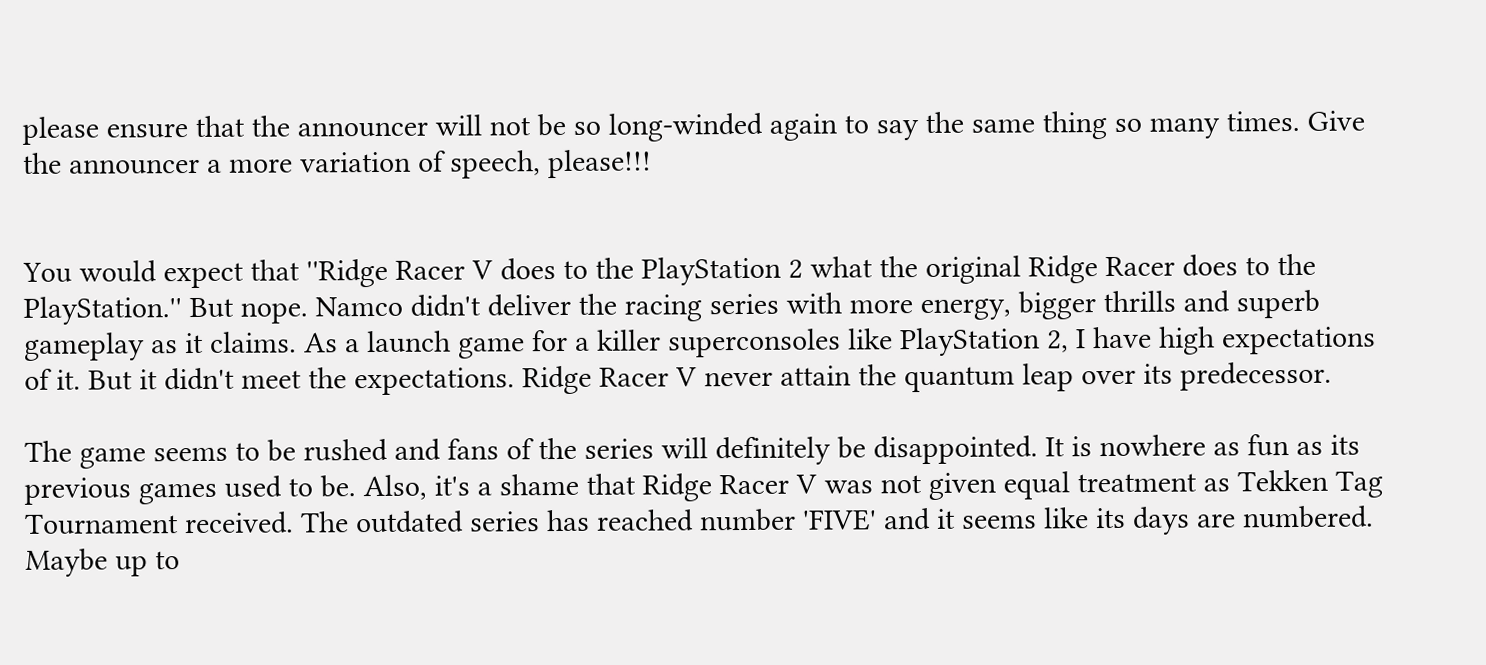please ensure that the announcer will not be so long-winded again to say the same thing so many times. Give the announcer a more variation of speech, please!!!


You would expect that ''Ridge Racer V does to the PlayStation 2 what the original Ridge Racer does to the PlayStation.'' But nope. Namco didn't deliver the racing series with more energy, bigger thrills and superb gameplay as it claims. As a launch game for a killer superconsoles like PlayStation 2, I have high expectations of it. But it didn't meet the expectations. Ridge Racer V never attain the quantum leap over its predecessor.

The game seems to be rushed and fans of the series will definitely be disappointed. It is nowhere as fun as its previous games used to be. Also, it's a shame that Ridge Racer V was not given equal treatment as Tekken Tag Tournament received. The outdated series has reached number 'FIVE' and it seems like its days are numbered. Maybe up to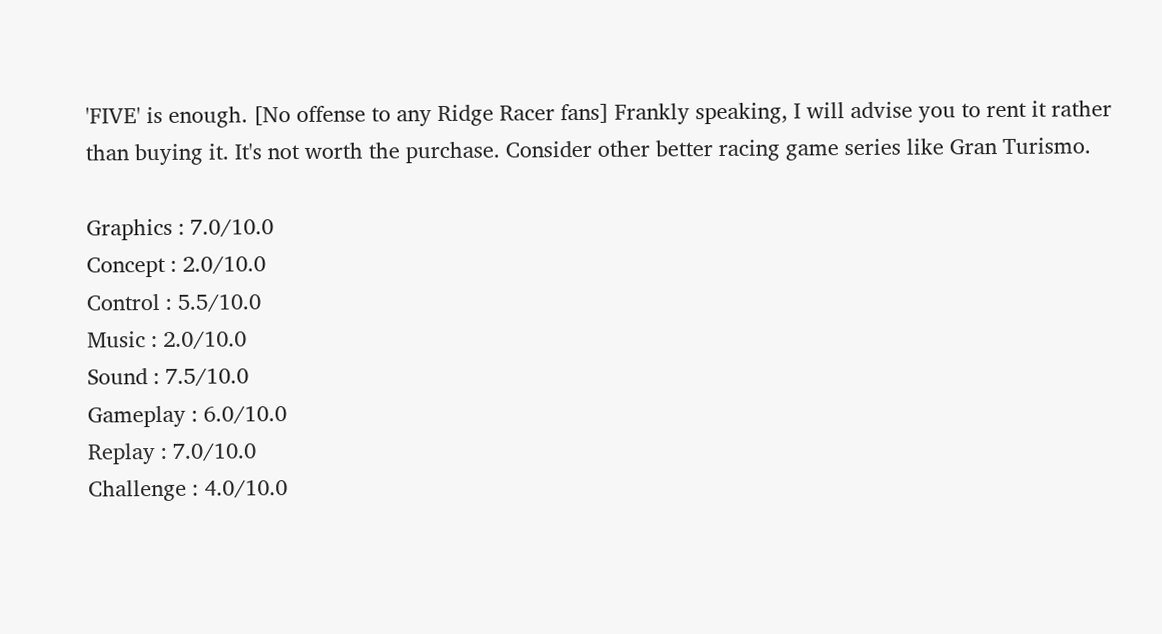'FIVE' is enough. [No offense to any Ridge Racer fans] Frankly speaking, I will advise you to rent it rather than buying it. It's not worth the purchase. Consider other better racing game series like Gran Turismo.

Graphics : 7.0/10.0
Concept : 2.0/10.0
Control : 5.5/10.0
Music : 2.0/10.0
Sound : 7.5/10.0
Gameplay : 6.0/10.0
Replay : 7.0/10.0
Challenge : 4.0/10.0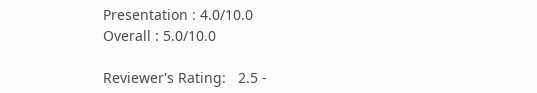Presentation : 4.0/10.0
Overall : 5.0/10.0

Reviewer's Rating:   2.5 -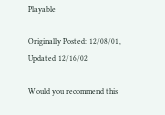Playable

Originally Posted: 12/08/01, Updated 12/16/02

Would you recommend this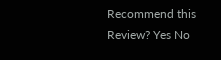Recommend this
Review? Yes No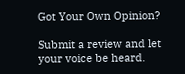Got Your Own Opinion?

Submit a review and let your voice be heard.